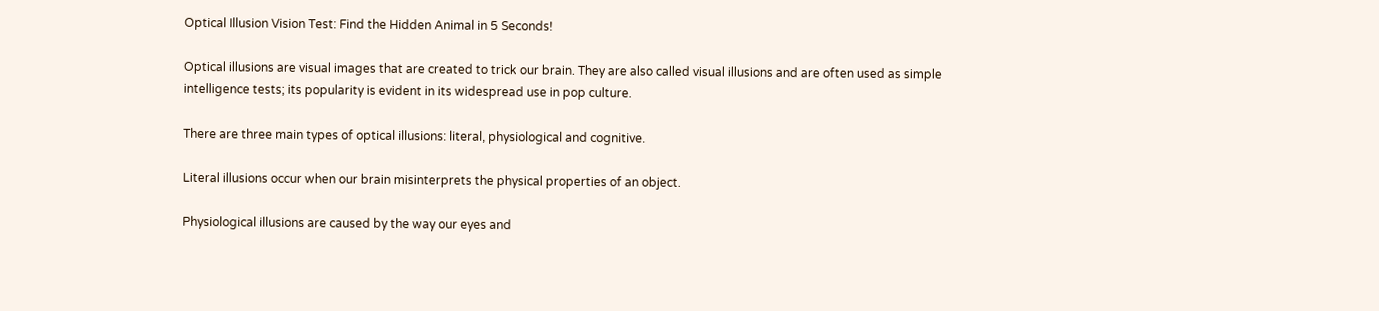Optical Illusion Vision Test: Find the Hidden Animal in 5 Seconds!

Optical illusions are visual images that are created to trick our brain. They are also called visual illusions and are often used as simple intelligence tests; its popularity is evident in its widespread use in pop culture.

There are three main types of optical illusions: literal, physiological and cognitive.

Literal illusions occur when our brain misinterprets the physical properties of an object.

Physiological illusions are caused by the way our eyes and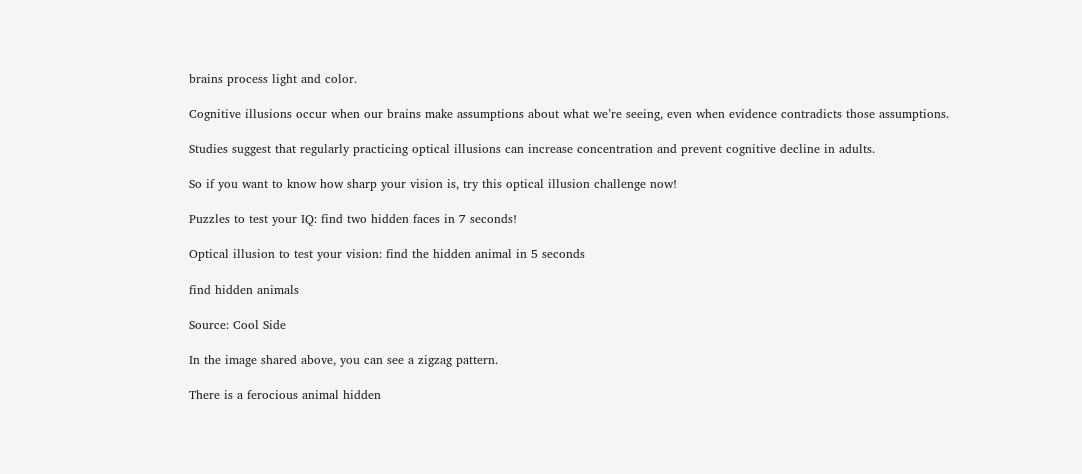brains process light and color.

Cognitive illusions occur when our brains make assumptions about what we’re seeing, even when evidence contradicts those assumptions.

Studies suggest that regularly practicing optical illusions can increase concentration and prevent cognitive decline in adults.

So if you want to know how sharp your vision is, try this optical illusion challenge now!

Puzzles to test your IQ: find two hidden faces in 7 seconds!

Optical illusion to test your vision: find the hidden animal in 5 seconds

find hidden animals

Source: Cool Side

In the image shared above, you can see a zigzag pattern.

There is a ferocious animal hidden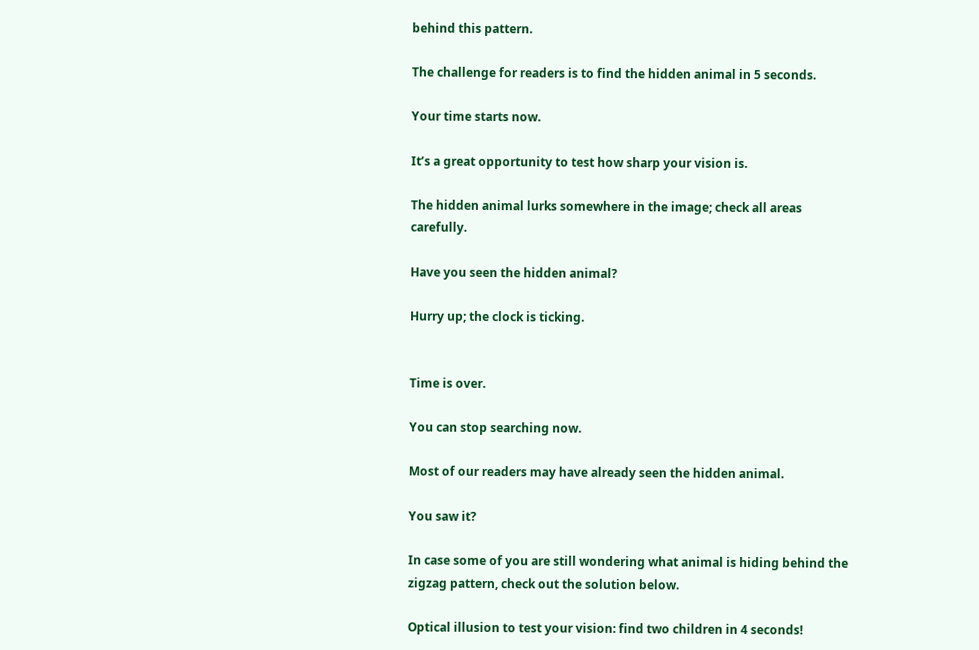behind this pattern.

The challenge for readers is to find the hidden animal in 5 seconds.

Your time starts now.

It’s a great opportunity to test how sharp your vision is.

The hidden animal lurks somewhere in the image; check all areas carefully.

Have you seen the hidden animal?

Hurry up; the clock is ticking.


Time is over.

You can stop searching now.

Most of our readers may have already seen the hidden animal.

You saw it?

In case some of you are still wondering what animal is hiding behind the zigzag pattern, check out the solution below.

Optical illusion to test your vision: find two children in 4 seconds!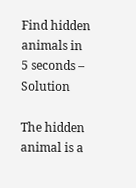Find hidden animals in 5 seconds – Solution

The hidden animal is a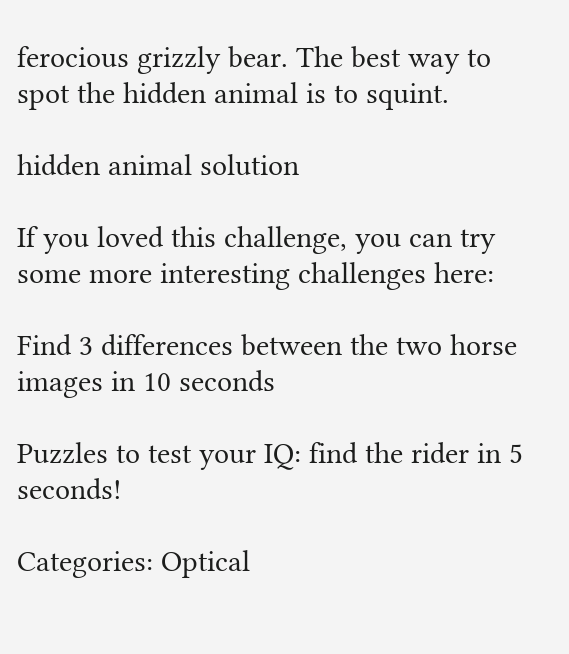ferocious grizzly bear. The best way to spot the hidden animal is to squint.

hidden animal solution

If you loved this challenge, you can try some more interesting challenges here:

Find 3 differences between the two horse images in 10 seconds

Puzzles to test your IQ: find the rider in 5 seconds!

Categories: Optical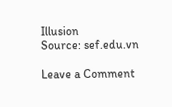Illusion
Source: sef.edu.vn

Leave a Comment